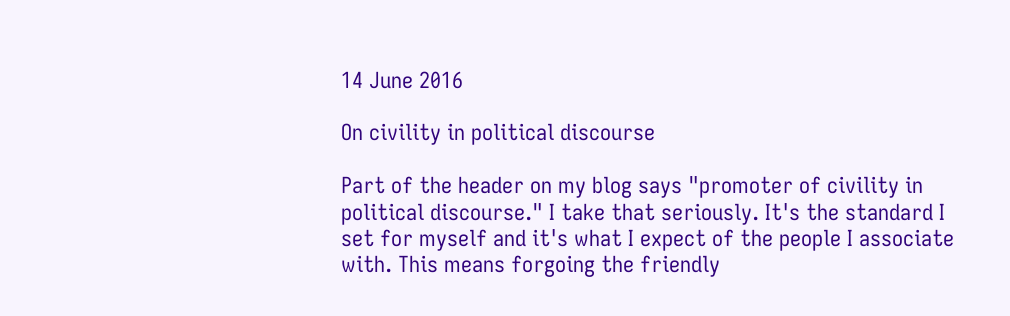14 June 2016

On civility in political discourse

Part of the header on my blog says "promoter of civility in political discourse." I take that seriously. It's the standard I set for myself and it's what I expect of the people I associate with. This means forgoing the friendly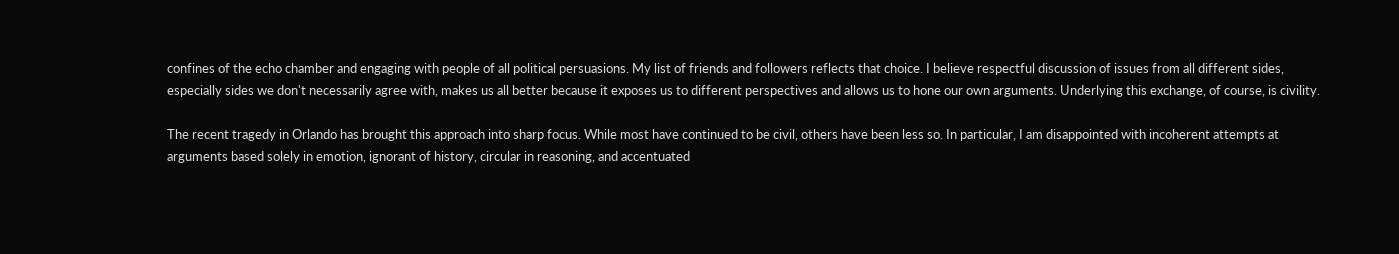confines of the echo chamber and engaging with people of all political persuasions. My list of friends and followers reflects that choice. I believe respectful discussion of issues from all different sides, especially sides we don't necessarily agree with, makes us all better because it exposes us to different perspectives and allows us to hone our own arguments. Underlying this exchange, of course, is civility.

The recent tragedy in Orlando has brought this approach into sharp focus. While most have continued to be civil, others have been less so. In particular, I am disappointed with incoherent attempts at arguments based solely in emotion, ignorant of history, circular in reasoning, and accentuated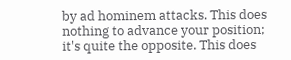by ad hominem attacks. This does nothing to advance your position; it's quite the opposite. This does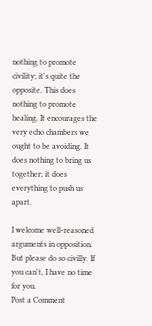nothing to promote civility; it's quite the opposite. This does nothing to promote healing. It encourages the very echo chambers we ought to be avoiding. It does nothing to bring us together; it does everything to push us apart.

I welcome well-reasoned arguments in opposition. But please do so civilly. If you can't, I have no time for you.
Post a Comment